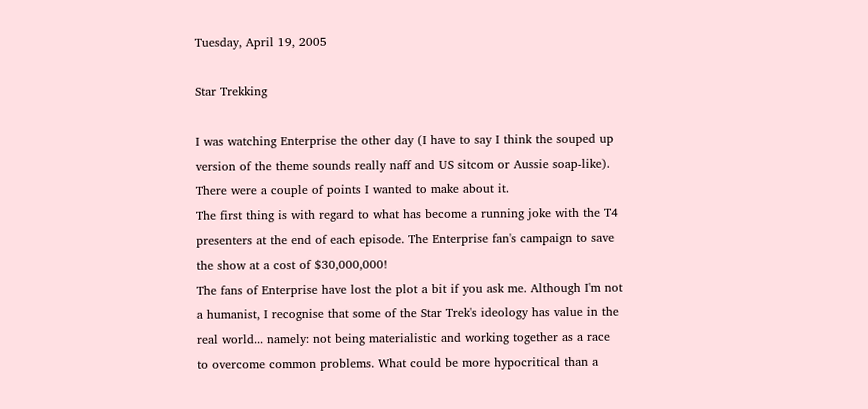Tuesday, April 19, 2005

Star Trekking

I was watching Enterprise the other day (I have to say I think the souped up version of the theme sounds really naff and US sitcom or Aussie soap-like). There were a couple of points I wanted to make about it.
The first thing is with regard to what has become a running joke with the T4 presenters at the end of each episode. The Enterprise fan's campaign to save the show at a cost of $30,000,000!
The fans of Enterprise have lost the plot a bit if you ask me. Although I'm not a humanist, I recognise that some of the Star Trek's ideology has value in the real world... namely: not being materialistic and working together as a race to overcome common problems. What could be more hypocritical than a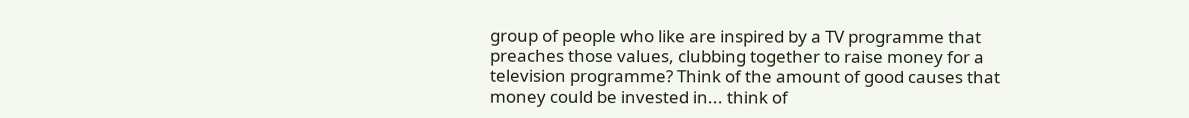group of people who like are inspired by a TV programme that preaches those values, clubbing together to raise money for a television programme? Think of the amount of good causes that money could be invested in... think of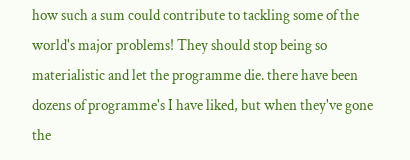how such a sum could contribute to tackling some of the world's major problems! They should stop being so materialistic and let the programme die. there have been dozens of programme's I have liked, but when they've gone the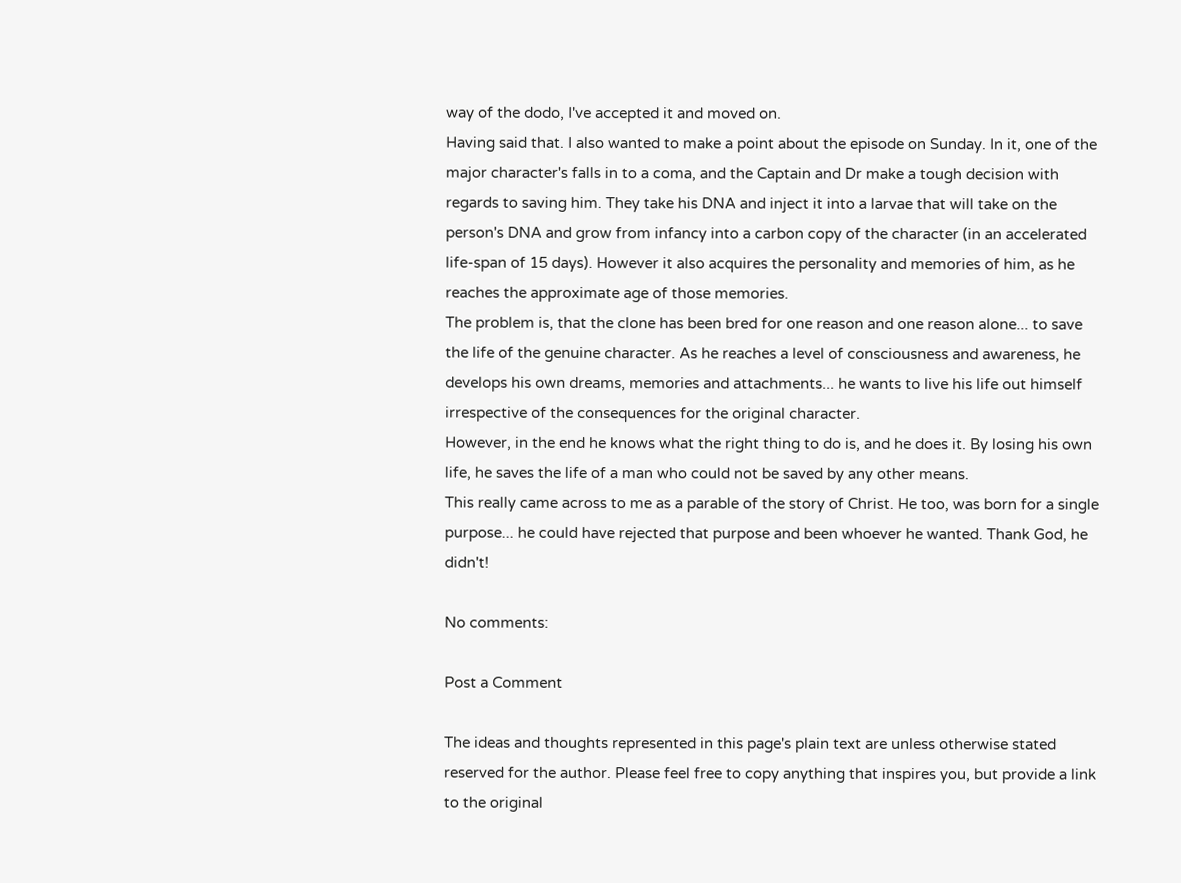way of the dodo, I've accepted it and moved on.
Having said that. I also wanted to make a point about the episode on Sunday. In it, one of the major character's falls in to a coma, and the Captain and Dr make a tough decision with regards to saving him. They take his DNA and inject it into a larvae that will take on the person's DNA and grow from infancy into a carbon copy of the character (in an accelerated life-span of 15 days). However it also acquires the personality and memories of him, as he reaches the approximate age of those memories.
The problem is, that the clone has been bred for one reason and one reason alone... to save the life of the genuine character. As he reaches a level of consciousness and awareness, he develops his own dreams, memories and attachments... he wants to live his life out himself irrespective of the consequences for the original character.
However, in the end he knows what the right thing to do is, and he does it. By losing his own life, he saves the life of a man who could not be saved by any other means.
This really came across to me as a parable of the story of Christ. He too, was born for a single purpose... he could have rejected that purpose and been whoever he wanted. Thank God, he didn't!

No comments:

Post a Comment

The ideas and thoughts represented in this page's plain text are unless otherwise stated reserved for the author. Please feel free to copy anything that inspires you, but provide a link to the original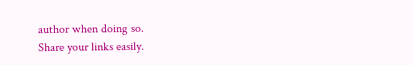author when doing so.
Share your links easily.